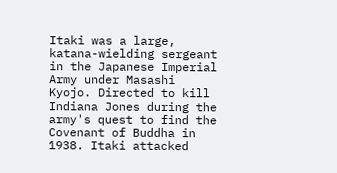Itaki was a large, katana-wielding sergeant in the Japanese Imperial Army under Masashi Kyojo. Directed to kill Indiana Jones during the army's quest to find the Covenant of Buddha in 1938. Itaki attacked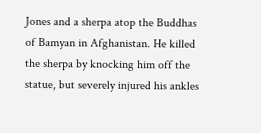Jones and a sherpa atop the Buddhas of Bamyan in Afghanistan. He killed the sherpa by knocking him off the statue, but severely injured his ankles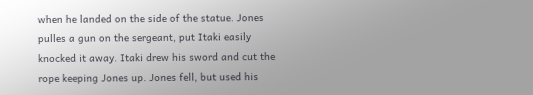when he landed on the side of the statue. Jones pulles a gun on the sergeant, put Itaki easily knocked it away. Itaki drew his sword and cut the rope keeping Jones up. Jones fell, but used his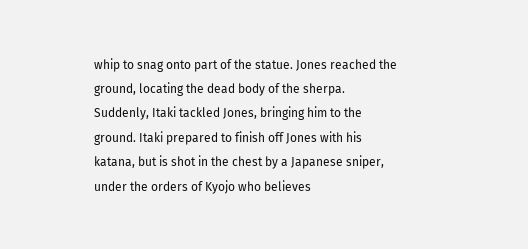whip to snag onto part of the statue. Jones reached the ground, locating the dead body of the sherpa. Suddenly, Itaki tackled Jones, bringing him to the ground. Itaki prepared to finish off Jones with his katana, but is shot in the chest by a Japanese sniper, under the orders of Kyojo who believes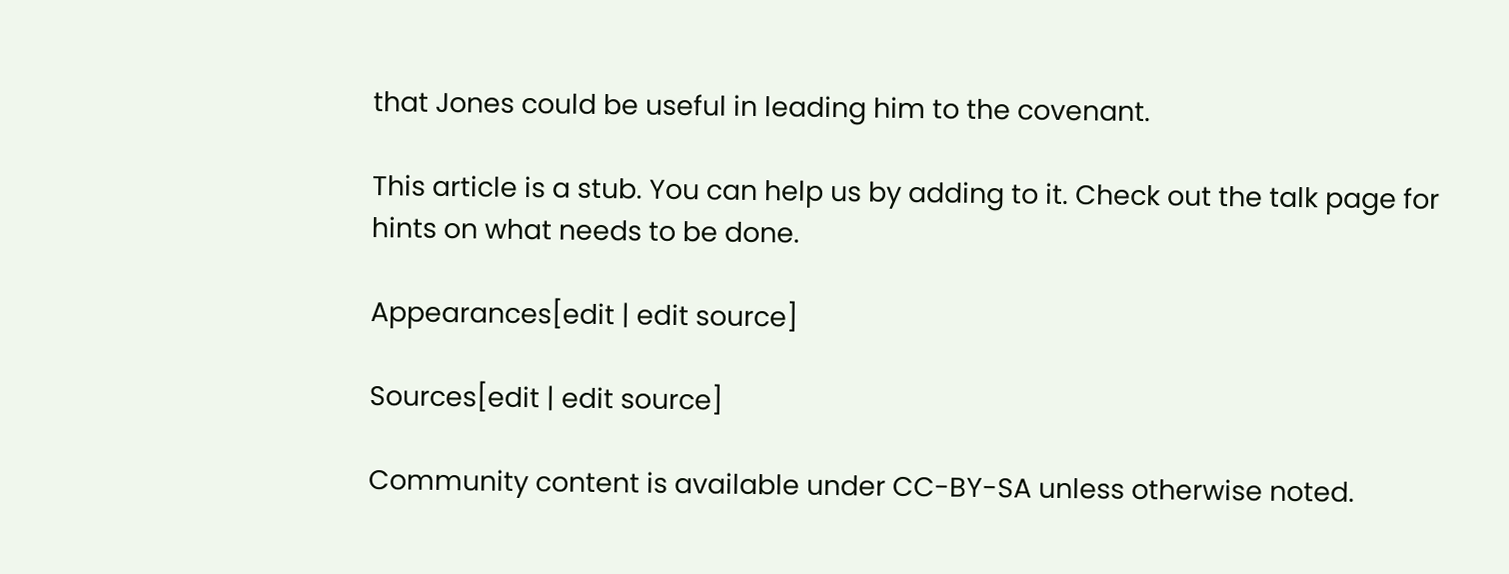that Jones could be useful in leading him to the covenant.

This article is a stub. You can help us by adding to it. Check out the talk page for hints on what needs to be done.

Appearances[edit | edit source]

Sources[edit | edit source]

Community content is available under CC-BY-SA unless otherwise noted.